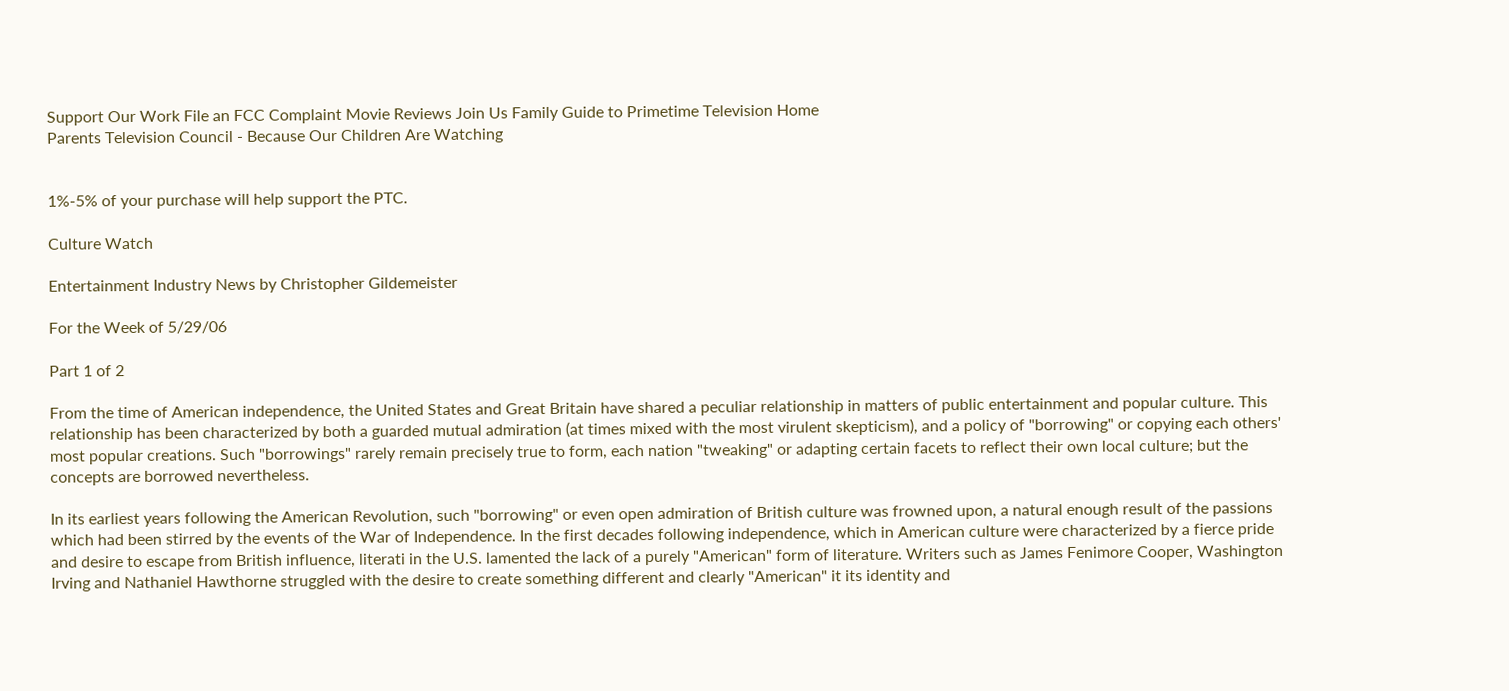Support Our Work File an FCC Complaint Movie Reviews Join Us Family Guide to Primetime Television Home
Parents Television Council - Because Our Children Are Watching


1%-5% of your purchase will help support the PTC.

Culture Watch

Entertainment Industry News by Christopher Gildemeister

For the Week of 5/29/06

Part 1 of 2

From the time of American independence, the United States and Great Britain have shared a peculiar relationship in matters of public entertainment and popular culture. This relationship has been characterized by both a guarded mutual admiration (at times mixed with the most virulent skepticism), and a policy of "borrowing" or copying each others' most popular creations. Such "borrowings" rarely remain precisely true to form, each nation "tweaking" or adapting certain facets to reflect their own local culture; but the concepts are borrowed nevertheless.

In its earliest years following the American Revolution, such "borrowing" or even open admiration of British culture was frowned upon, a natural enough result of the passions which had been stirred by the events of the War of Independence. In the first decades following independence, which in American culture were characterized by a fierce pride and desire to escape from British influence, literati in the U.S. lamented the lack of a purely "American" form of literature. Writers such as James Fenimore Cooper, Washington Irving and Nathaniel Hawthorne struggled with the desire to create something different and clearly "American" it its identity and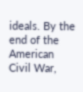ideals. By the end of the American Civil War,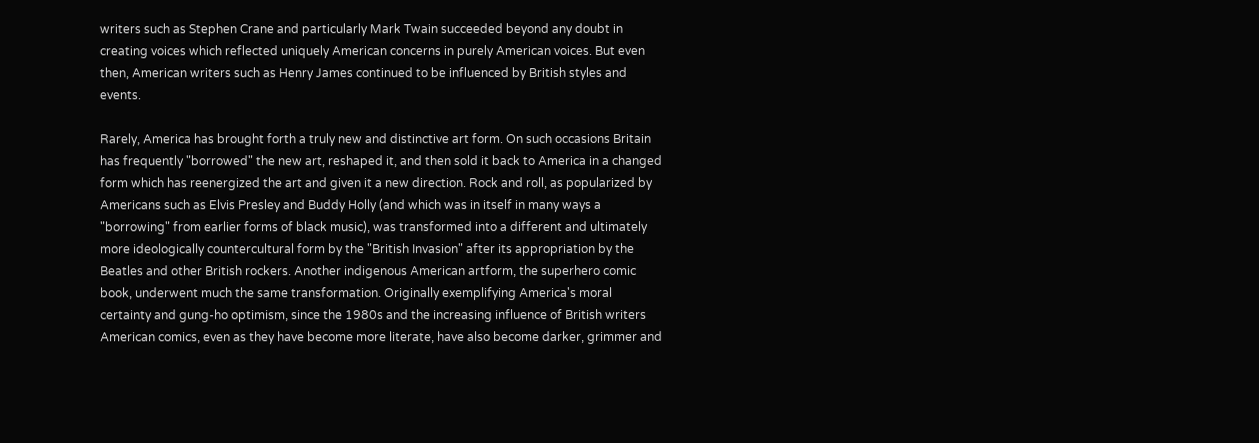writers such as Stephen Crane and particularly Mark Twain succeeded beyond any doubt in creating voices which reflected uniquely American concerns in purely American voices. But even then, American writers such as Henry James continued to be influenced by British styles and events.

Rarely, America has brought forth a truly new and distinctive art form. On such occasions Britain has frequently "borrowed" the new art, reshaped it, and then sold it back to America in a changed form which has reenergized the art and given it a new direction. Rock and roll, as popularized by Americans such as Elvis Presley and Buddy Holly (and which was in itself in many ways a "borrowing" from earlier forms of black music), was transformed into a different and ultimately more ideologically countercultural form by the "British Invasion" after its appropriation by the Beatles and other British rockers. Another indigenous American artform, the superhero comic book, underwent much the same transformation. Originally exemplifying America's moral certainty and gung-ho optimism, since the 1980s and the increasing influence of British writers American comics, even as they have become more literate, have also become darker, grimmer and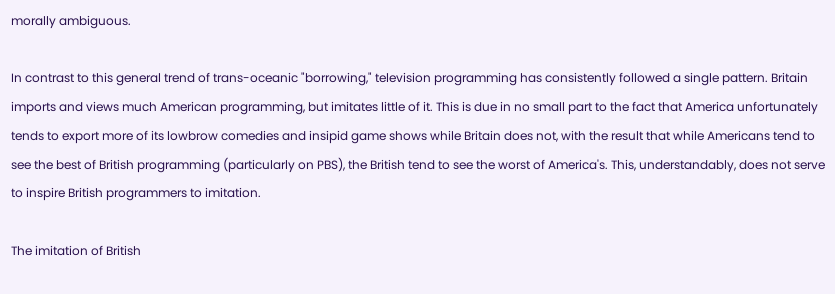morally ambiguous.

In contrast to this general trend of trans-oceanic "borrowing," television programming has consistently followed a single pattern. Britain imports and views much American programming, but imitates little of it. This is due in no small part to the fact that America unfortunately tends to export more of its lowbrow comedies and insipid game shows while Britain does not, with the result that while Americans tend to see the best of British programming (particularly on PBS), the British tend to see the worst of America's. This, understandably, does not serve to inspire British programmers to imitation.

The imitation of British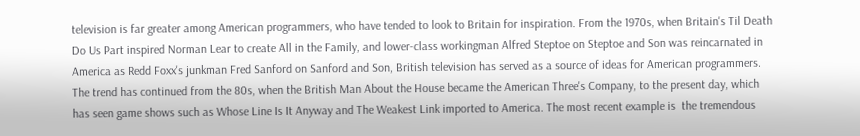television is far greater among American programmers, who have tended to look to Britain for inspiration. From the 1970s, when Britain's Til Death Do Us Part inspired Norman Lear to create All in the Family, and lower-class workingman Alfred Steptoe on Steptoe and Son was reincarnated in America as Redd Foxx's junkman Fred Sanford on Sanford and Son, British television has served as a source of ideas for American programmers. The trend has continued from the 80s, when the British Man About the House became the American Three's Company, to the present day, which has seen game shows such as Whose Line Is It Anyway and The Weakest Link imported to America. The most recent example is  the tremendous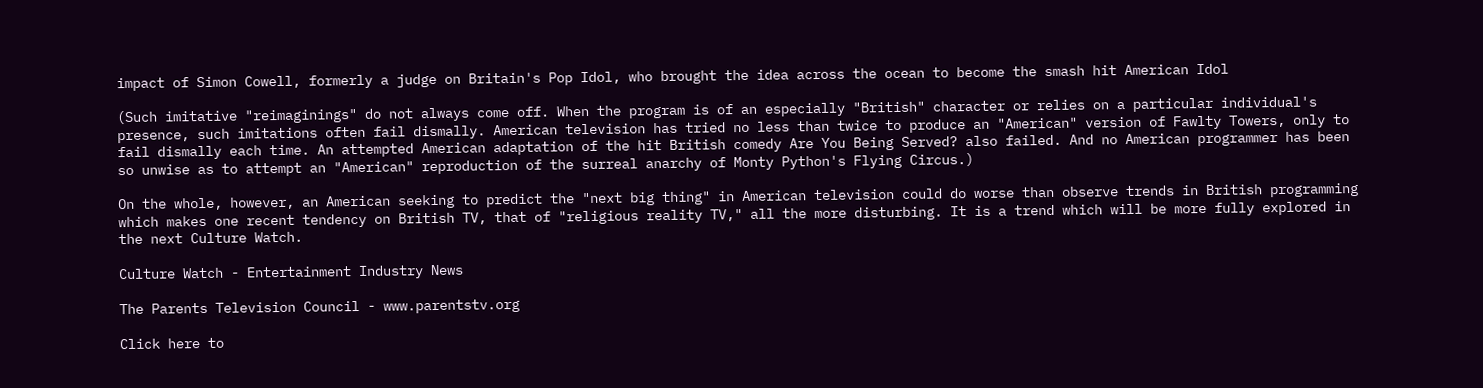impact of Simon Cowell, formerly a judge on Britain's Pop Idol, who brought the idea across the ocean to become the smash hit American Idol

(Such imitative "reimaginings" do not always come off. When the program is of an especially "British" character or relies on a particular individual's presence, such imitations often fail dismally. American television has tried no less than twice to produce an "American" version of Fawlty Towers, only to fail dismally each time. An attempted American adaptation of the hit British comedy Are You Being Served? also failed. And no American programmer has been so unwise as to attempt an "American" reproduction of the surreal anarchy of Monty Python's Flying Circus.)

On the whole, however, an American seeking to predict the "next big thing" in American television could do worse than observe trends in British programming which makes one recent tendency on British TV, that of "religious reality TV," all the more disturbing. It is a trend which will be more fully explored in the next Culture Watch.

Culture Watch - Entertainment Industry News

The Parents Television Council - www.parentstv.org

Click here to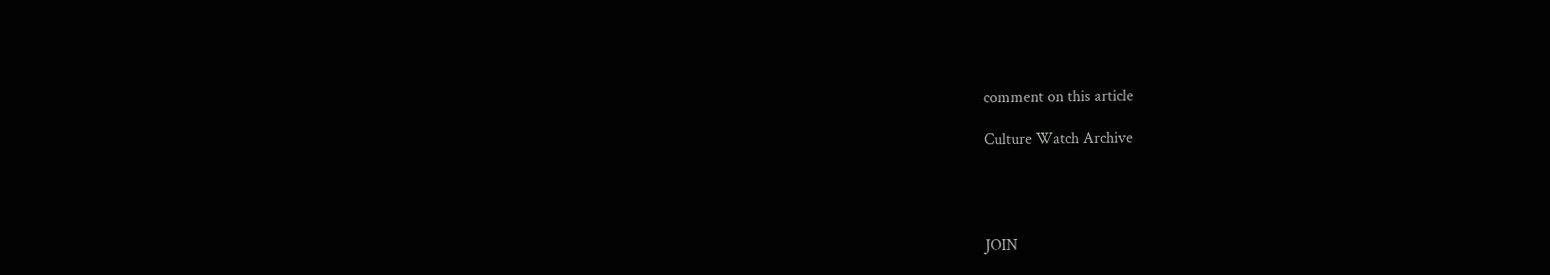comment on this article

Culture Watch Archive




JOIN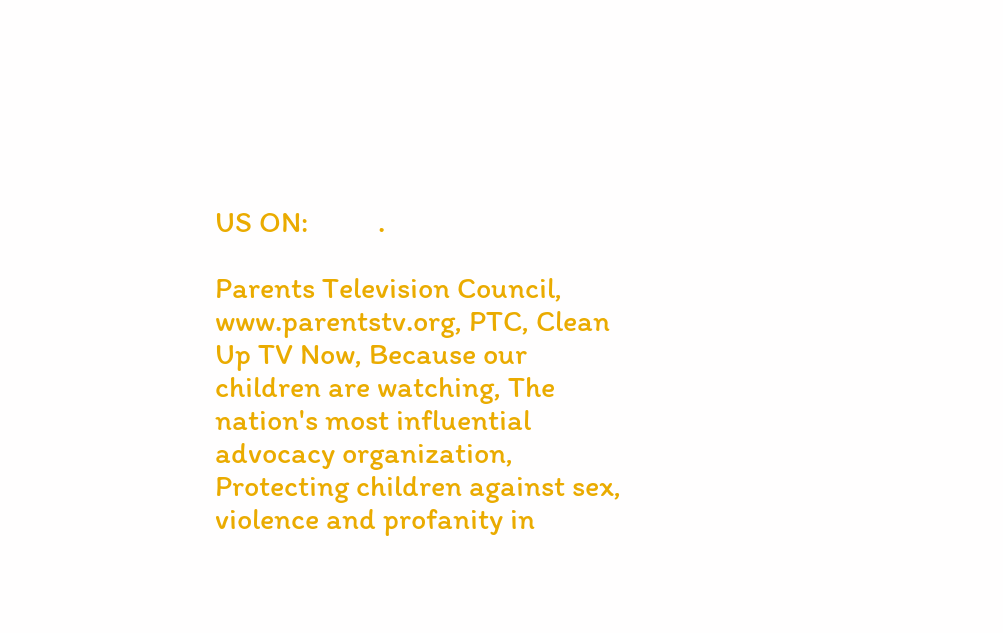US ON:          .

Parents Television Council, www.parentstv.org, PTC, Clean Up TV Now, Because our children are watching, The nation's most influential advocacy organization, Protecting children against sex, violence and profanity in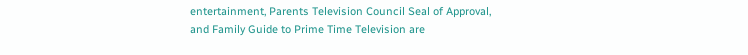entertainment, Parents Television Council Seal of Approval, and Family Guide to Prime Time Television are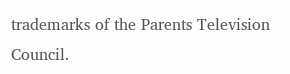trademarks of the Parents Television Council.